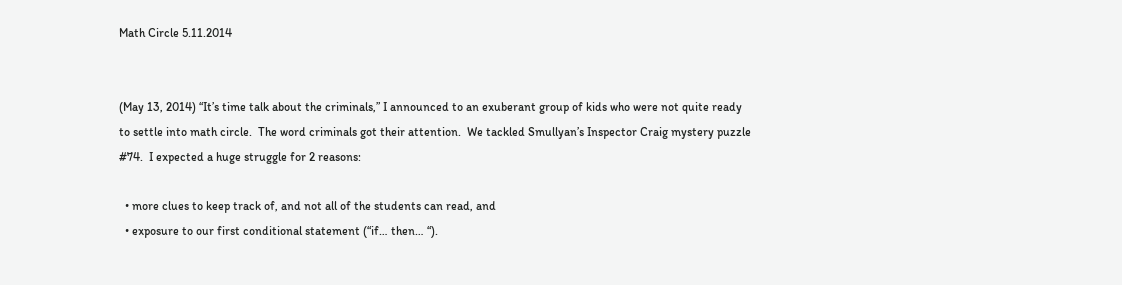Math Circle 5.11.2014


(May 13, 2014) “It’s time talk about the criminals,” I announced to an exuberant group of kids who were not quite ready to settle into math circle.  The word criminals got their attention.  We tackled Smullyan’s Inspector Craig mystery puzzle #74.  I expected a huge struggle for 2 reasons:

  • more clues to keep track of, and not all of the students can read, and
  • exposure to our first conditional statement (“if… then… “).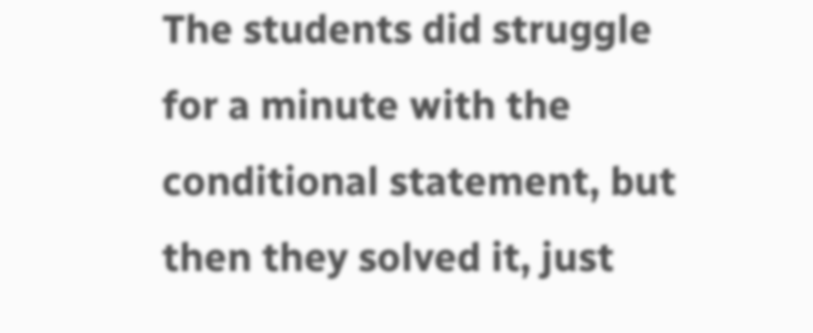The students did struggle for a minute with the conditional statement, but then they solved it, just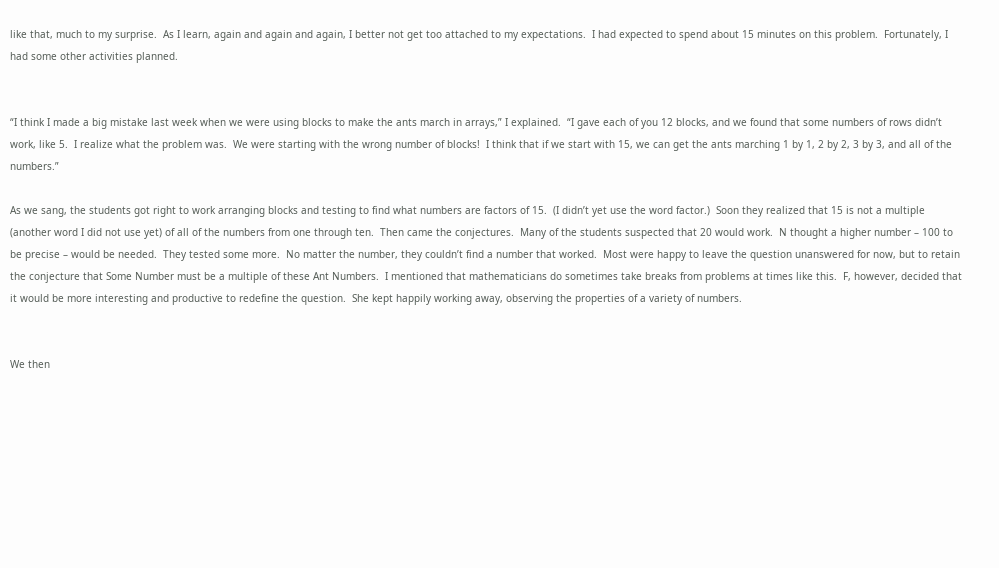like that, much to my surprise.  As I learn, again and again and again, I better not get too attached to my expectations.  I had expected to spend about 15 minutes on this problem.  Fortunately, I had some other activities planned.


“I think I made a big mistake last week when we were using blocks to make the ants march in arrays,” I explained.  “I gave each of you 12 blocks, and we found that some numbers of rows didn’t work, like 5.  I realize what the problem was.  We were starting with the wrong number of blocks!  I think that if we start with 15, we can get the ants marching 1 by 1, 2 by 2, 3 by 3, and all of the numbers.”

As we sang, the students got right to work arranging blocks and testing to find what numbers are factors of 15.  (I didn’t yet use the word factor.)  Soon they realized that 15 is not a multiple (another word I did not use yet) of all of the numbers from one through ten.  Then came the conjectures.  Many of the students suspected that 20 would work.  N thought a higher number – 100 to be precise – would be needed.  They tested some more.  No matter the number, they couldn’t find a number that worked.  Most were happy to leave the question unanswered for now, but to retain the conjecture that Some Number must be a multiple of these Ant Numbers.  I mentioned that mathematicians do sometimes take breaks from problems at times like this.  F, however, decided that it would be more interesting and productive to redefine the question.  She kept happily working away, observing the properties of a variety of numbers.


We then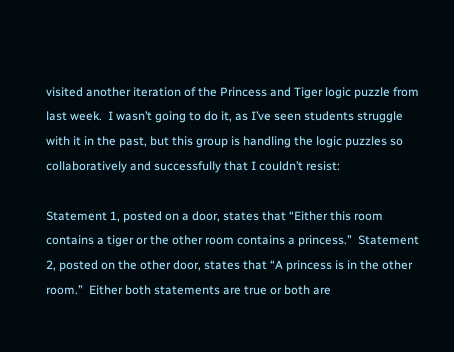visited another iteration of the Princess and Tiger logic puzzle from last week.  I wasn’t going to do it, as I’ve seen students struggle with it in the past, but this group is handling the logic puzzles so collaboratively and successfully that I couldn’t resist:

Statement 1, posted on a door, states that “Either this room contains a tiger or the other room contains a princess.”  Statement 2, posted on the other door, states that “A princess is in the other room.”  Either both statements are true or both are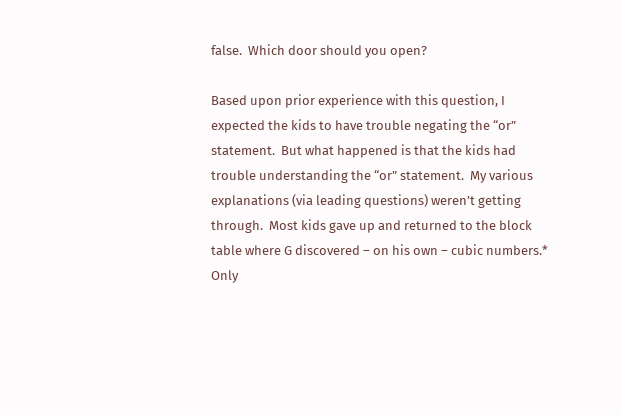false.  Which door should you open?

Based upon prior experience with this question, I expected the kids to have trouble negating the “or” statement.  But what happened is that the kids had trouble understanding the “or” statement.  My various explanations (via leading questions) weren’t getting through.  Most kids gave up and returned to the block table where G discovered – on his own – cubic numbers.* Only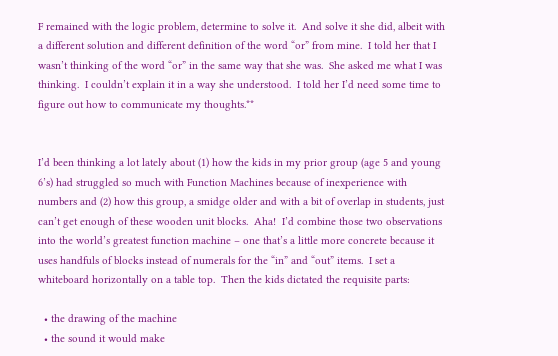F remained with the logic problem, determine to solve it.  And solve it she did, albeit with a different solution and different definition of the word “or” from mine.  I told her that I wasn’t thinking of the word “or” in the same way that she was.  She asked me what I was thinking.  I couldn’t explain it in a way she understood.  I told her I’d need some time to figure out how to communicate my thoughts.**


I’d been thinking a lot lately about (1) how the kids in my prior group (age 5 and young 6’s) had struggled so much with Function Machines because of inexperience with numbers and (2) how this group, a smidge older and with a bit of overlap in students, just can’t get enough of these wooden unit blocks.  Aha!  I’d combine those two observations into the world’s greatest function machine – one that’s a little more concrete because it uses handfuls of blocks instead of numerals for the “in” and “out” items.  I set a whiteboard horizontally on a table top.  Then the kids dictated the requisite parts:

  • the drawing of the machine
  • the sound it would make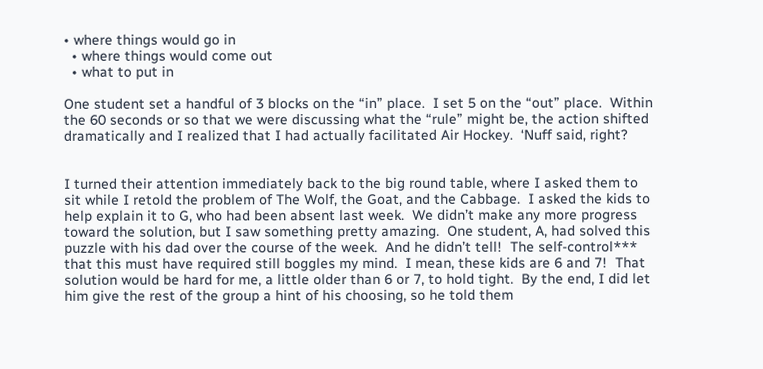• where things would go in
  • where things would come out
  • what to put in

One student set a handful of 3 blocks on the “in” place.  I set 5 on the “out” place.  Within the 60 seconds or so that we were discussing what the “rule” might be, the action shifted dramatically and I realized that I had actually facilitated Air Hockey.  ‘Nuff said, right?


I turned their attention immediately back to the big round table, where I asked them to sit while I retold the problem of The Wolf, the Goat, and the Cabbage.  I asked the kids to help explain it to G, who had been absent last week.  We didn’t make any more progress toward the solution, but I saw something pretty amazing.  One student, A, had solved this puzzle with his dad over the course of the week.  And he didn’t tell!  The self-control*** that this must have required still boggles my mind.  I mean, these kids are 6 and 7!  That solution would be hard for me, a little older than 6 or 7, to hold tight.  By the end, I did let him give the rest of the group a hint of his choosing, so he told them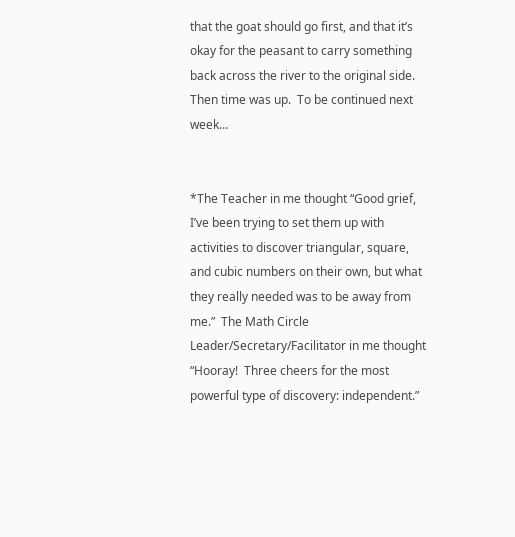that the goat should go first, and that it’s okay for the peasant to carry something back across the river to the original side.  Then time was up.  To be continued next week…


*The Teacher in me thought “Good grief, I’ve been trying to set them up with activities to discover triangular, square, and cubic numbers on their own, but what they really needed was to be away from me.”  The Math Circle Leader/Secretary/Facilitator in me thought “Hooray!  Three cheers for the most powerful type of discovery: independent.”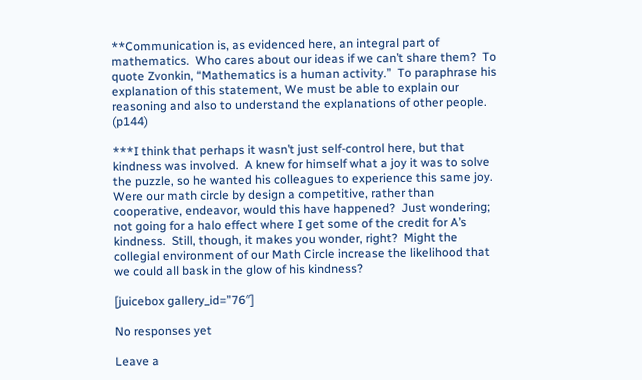**Communication is, as evidenced here, an integral part of mathematics.  Who cares about our ideas if we can’t share them?  To quote Zvonkin, “Mathematics is a human activity.”  To paraphrase his explanation of this statement, We must be able to explain our reasoning and also to understand the explanations of other people.  (p144)

***I think that perhaps it wasn’t just self-control here, but that kindness was involved.  A knew for himself what a joy it was to solve the puzzle, so he wanted his colleagues to experience this same joy.  Were our math circle by design a competitive, rather than cooperative, endeavor, would this have happened?  Just wondering; not going for a halo effect where I get some of the credit for A’s kindness.  Still, though, it makes you wonder, right?  Might the collegial environment of our Math Circle increase the likelihood that we could all bask in the glow of his kindness?

[juicebox gallery_id=”76″]

No responses yet

Leave a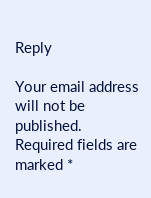Reply

Your email address will not be published. Required fields are marked *